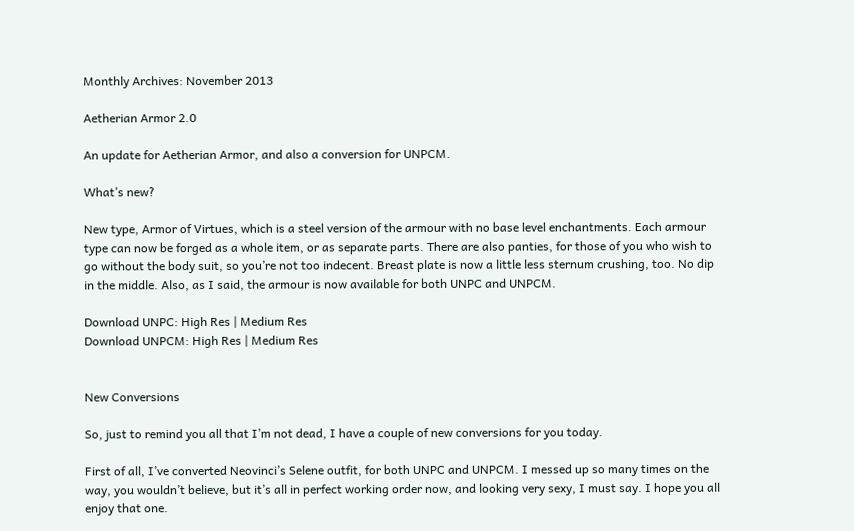Monthly Archives: November 2013

Aetherian Armor 2.0

An update for Aetherian Armor, and also a conversion for UNPCM.

What’s new?

New type, Armor of Virtues, which is a steel version of the armour with no base level enchantments. Each armour type can now be forged as a whole item, or as separate parts. There are also panties, for those of you who wish to go without the body suit, so you’re not too indecent. Breast plate is now a little less sternum crushing, too. No dip in the middle. Also, as I said, the armour is now available for both UNPC and UNPCM.

Download UNPC: High Res | Medium Res
Download UNPCM: High Res | Medium Res


New Conversions

So, just to remind you all that I’m not dead, I have a couple of new conversions for you today.

First of all, I’ve converted Neovinci’s Selene outfit, for both UNPC and UNPCM. I messed up so many times on the way, you wouldn’t believe, but it’s all in perfect working order now, and looking very sexy, I must say. I hope you all enjoy that one.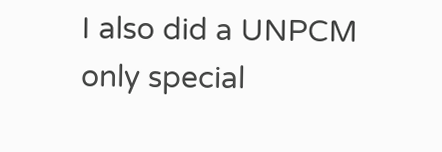I also did a UNPCM only special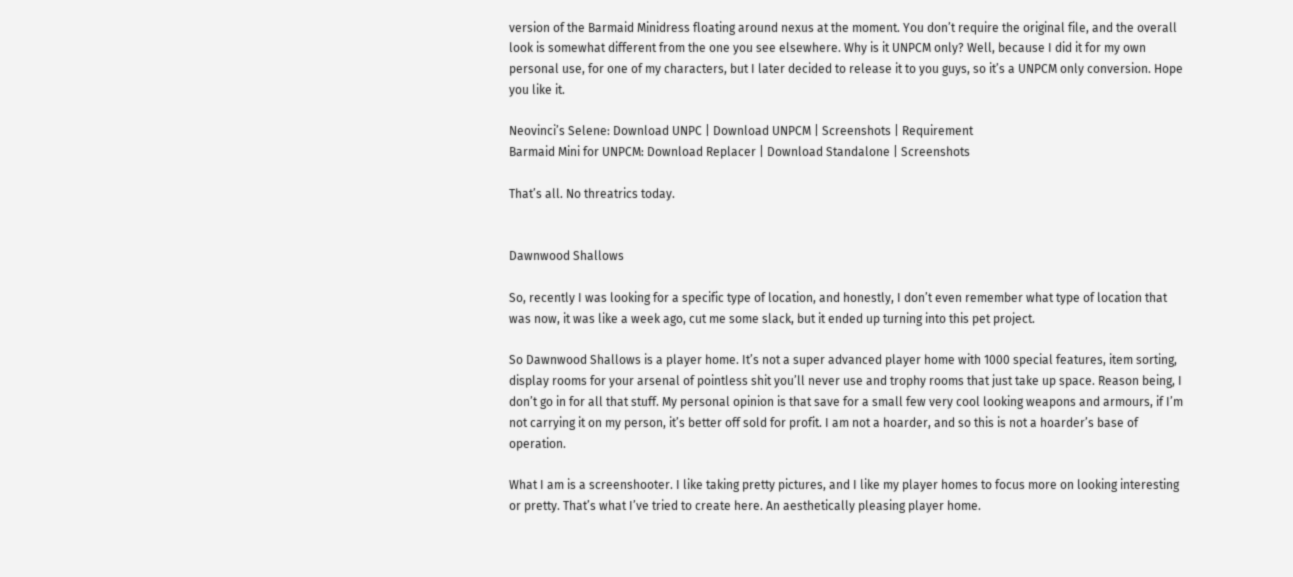version of the Barmaid Minidress floating around nexus at the moment. You don’t require the original file, and the overall look is somewhat different from the one you see elsewhere. Why is it UNPCM only? Well, because I did it for my own personal use, for one of my characters, but I later decided to release it to you guys, so it’s a UNPCM only conversion. Hope you like it.

Neovinci’s Selene: Download UNPC | Download UNPCM | Screenshots | Requirement
Barmaid Mini for UNPCM: Download Replacer | Download Standalone | Screenshots

That’s all. No threatrics today.


Dawnwood Shallows

So, recently I was looking for a specific type of location, and honestly, I don’t even remember what type of location that was now, it was like a week ago, cut me some slack, but it ended up turning into this pet project.

So Dawnwood Shallows is a player home. It’s not a super advanced player home with 1000 special features, item sorting, display rooms for your arsenal of pointless shit you’ll never use and trophy rooms that just take up space. Reason being, I don’t go in for all that stuff. My personal opinion is that save for a small few very cool looking weapons and armours, if I’m not carrying it on my person, it’s better off sold for profit. I am not a hoarder, and so this is not a hoarder’s base of operation.

What I am is a screenshooter. I like taking pretty pictures, and I like my player homes to focus more on looking interesting or pretty. That’s what I’ve tried to create here. An aesthetically pleasing player home.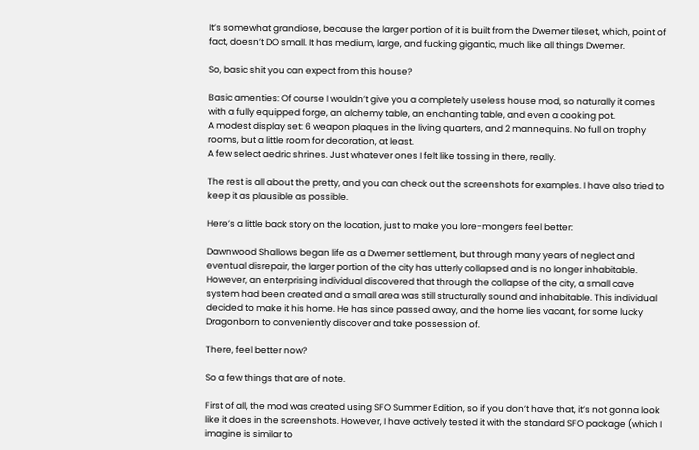It’s somewhat grandiose, because the larger portion of it is built from the Dwemer tileset, which, point of fact, doesn’t DO small. It has medium, large, and fucking gigantic, much like all things Dwemer.

So, basic shit you can expect from this house?

Basic amenties: Of course I wouldn’t give you a completely useless house mod, so naturally it comes with a fully equipped forge, an alchemy table, an enchanting table, and even a cooking pot.
A modest display set: 6 weapon plaques in the living quarters, and 2 mannequins. No full on trophy rooms, but a little room for decoration, at least.
A few select aedric shrines. Just whatever ones I felt like tossing in there, really.

The rest is all about the pretty, and you can check out the screenshots for examples. I have also tried to keep it as plausible as possible.

Here’s a little back story on the location, just to make you lore-mongers feel better:

Dawnwood Shallows began life as a Dwemer settlement, but through many years of neglect and eventual disrepair, the larger portion of the city has utterly collapsed and is no longer inhabitable. However, an enterprising individual discovered that through the collapse of the city, a small cave system had been created and a small area was still structurally sound and inhabitable. This individual decided to make it his home. He has since passed away, and the home lies vacant, for some lucky Dragonborn to conveniently discover and take possession of.

There, feel better now?

So a few things that are of note.

First of all, the mod was created using SFO Summer Edition, so if you don’t have that, it’s not gonna look like it does in the screenshots. However, I have actively tested it with the standard SFO package (which I imagine is similar to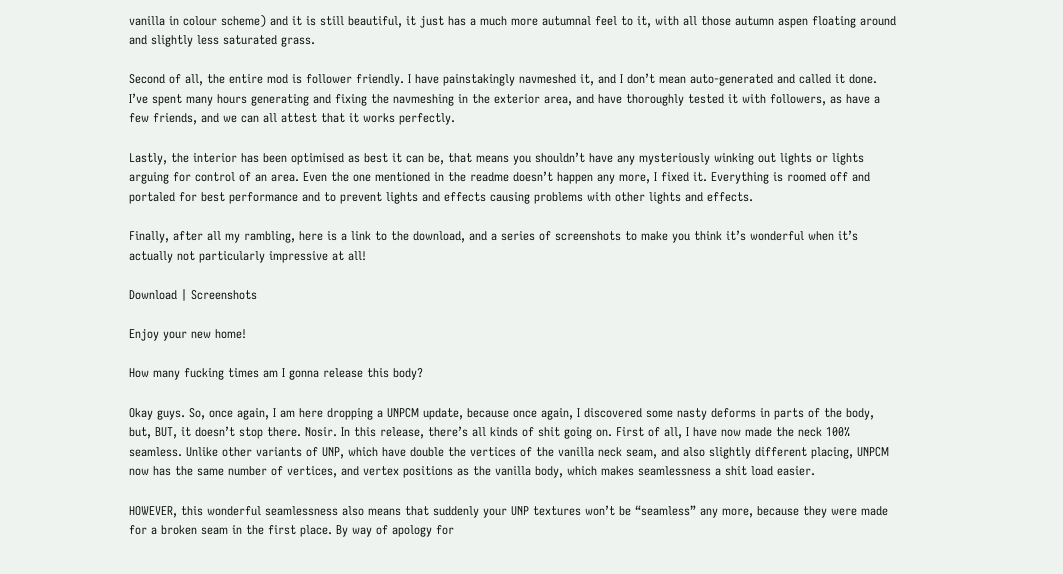vanilla in colour scheme) and it is still beautiful, it just has a much more autumnal feel to it, with all those autumn aspen floating around and slightly less saturated grass.

Second of all, the entire mod is follower friendly. I have painstakingly navmeshed it, and I don’t mean auto-generated and called it done. I’ve spent many hours generating and fixing the navmeshing in the exterior area, and have thoroughly tested it with followers, as have a few friends, and we can all attest that it works perfectly.

Lastly, the interior has been optimised as best it can be, that means you shouldn’t have any mysteriously winking out lights or lights arguing for control of an area. Even the one mentioned in the readme doesn’t happen any more, I fixed it. Everything is roomed off and portaled for best performance and to prevent lights and effects causing problems with other lights and effects.

Finally, after all my rambling, here is a link to the download, and a series of screenshots to make you think it’s wonderful when it’s actually not particularly impressive at all!

Download | Screenshots

Enjoy your new home!

How many fucking times am I gonna release this body?

Okay guys. So, once again, I am here dropping a UNPCM update, because once again, I discovered some nasty deforms in parts of the body, but, BUT, it doesn’t stop there. Nosir. In this release, there’s all kinds of shit going on. First of all, I have now made the neck 100% seamless. Unlike other variants of UNP, which have double the vertices of the vanilla neck seam, and also slightly different placing, UNPCM now has the same number of vertices, and vertex positions as the vanilla body, which makes seamlessness a shit load easier.

HOWEVER, this wonderful seamlessness also means that suddenly your UNP textures won’t be “seamless” any more, because they were made for a broken seam in the first place. By way of apology for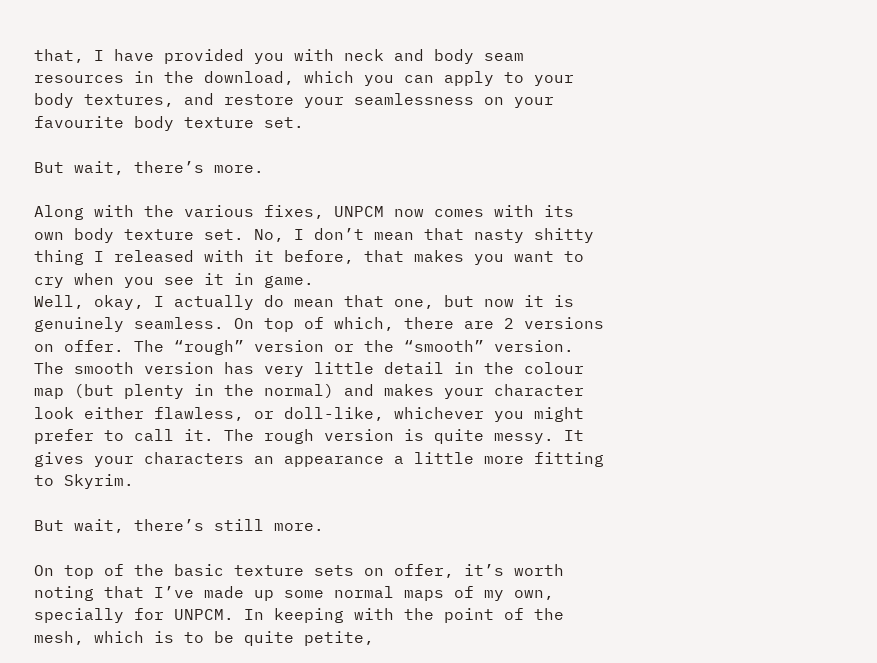that, I have provided you with neck and body seam resources in the download, which you can apply to your body textures, and restore your seamlessness on your favourite body texture set.

But wait, there’s more.

Along with the various fixes, UNPCM now comes with its own body texture set. No, I don’t mean that nasty shitty thing I released with it before, that makes you want to cry when you see it in game.
Well, okay, I actually do mean that one, but now it is genuinely seamless. On top of which, there are 2 versions on offer. The “rough” version or the “smooth” version. The smooth version has very little detail in the colour map (but plenty in the normal) and makes your character look either flawless, or doll-like, whichever you might prefer to call it. The rough version is quite messy. It gives your characters an appearance a little more fitting to Skyrim.

But wait, there’s still more.

On top of the basic texture sets on offer, it’s worth noting that I’ve made up some normal maps of my own, specially for UNPCM. In keeping with the point of the mesh, which is to be quite petite,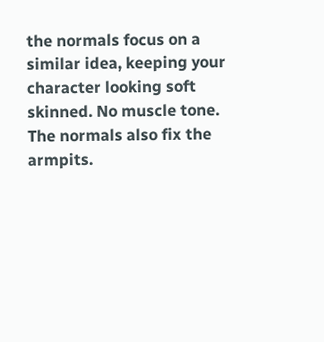the normals focus on a similar idea, keeping your character looking soft skinned. No muscle tone. The normals also fix the armpits.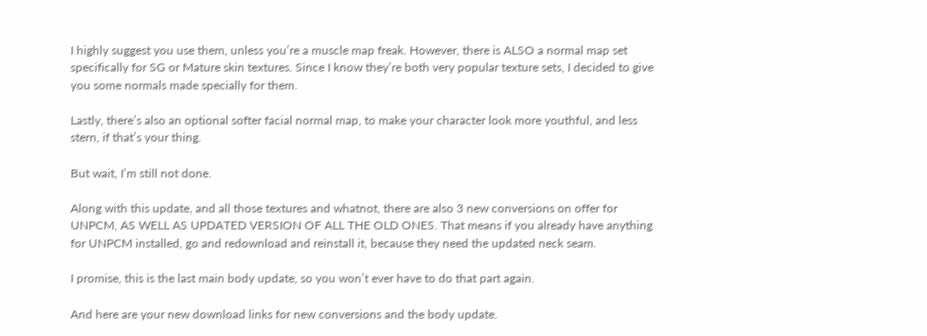I highly suggest you use them, unless you’re a muscle map freak. However, there is ALSO a normal map set specifically for SG or Mature skin textures. Since I know they’re both very popular texture sets, I decided to give you some normals made specially for them.

Lastly, there’s also an optional softer facial normal map, to make your character look more youthful, and less stern, if that’s your thing.

But wait, I’m still not done.

Along with this update, and all those textures and whatnot, there are also 3 new conversions on offer for UNPCM, AS WELL AS UPDATED VERSION OF ALL THE OLD ONES. That means if you already have anything for UNPCM installed, go and redownload and reinstall it, because they need the updated neck seam.

I promise, this is the last main body update, so you won’t ever have to do that part again.

And here are your new download links for new conversions and the body update.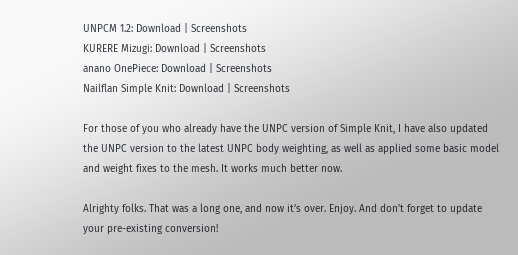UNPCM 1.2: Download | Screenshots
KURERE Mizugi: Download | Screenshots
anano OnePiece: Download | Screenshots
Nailflan Simple Knit: Download | Screenshots

For those of you who already have the UNPC version of Simple Knit, I have also updated the UNPC version to the latest UNPC body weighting, as well as applied some basic model and weight fixes to the mesh. It works much better now.

Alrighty folks. That was a long one, and now it’s over. Enjoy. And don’t forget to update your pre-existing conversion!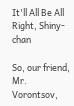It'll All Be All Right, Shiny-chan

So, our friend, Mr. Vorontsov,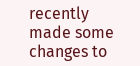recently made some changes to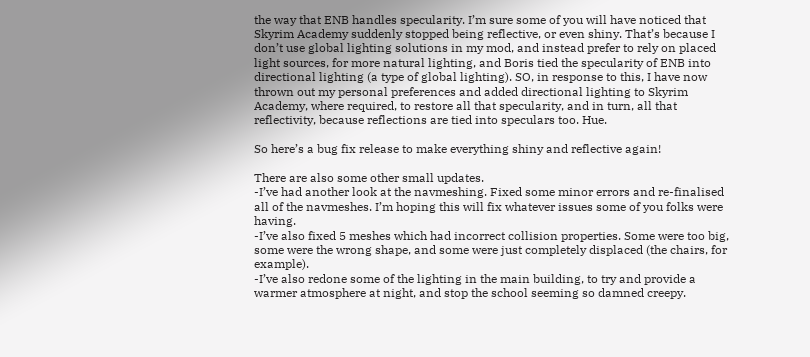the way that ENB handles specularity. I’m sure some of you will have noticed that Skyrim Academy suddenly stopped being reflective, or even shiny. That’s because I don’t use global lighting solutions in my mod, and instead prefer to rely on placed light sources, for more natural lighting, and Boris tied the specularity of ENB into directional lighting (a type of global lighting). SO, in response to this, I have now thrown out my personal preferences and added directional lighting to Skyrim Academy, where required, to restore all that specularity, and in turn, all that reflectivity, because reflections are tied into speculars too. Hue.

So here’s a bug fix release to make everything shiny and reflective again!

There are also some other small updates.
-I’ve had another look at the navmeshing. Fixed some minor errors and re-finalised all of the navmeshes. I’m hoping this will fix whatever issues some of you folks were having.
-I’ve also fixed 5 meshes which had incorrect collision properties. Some were too big, some were the wrong shape, and some were just completely displaced (the chairs, for example).
-I’ve also redone some of the lighting in the main building, to try and provide a warmer atmosphere at night, and stop the school seeming so damned creepy.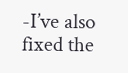-I’ve also fixed the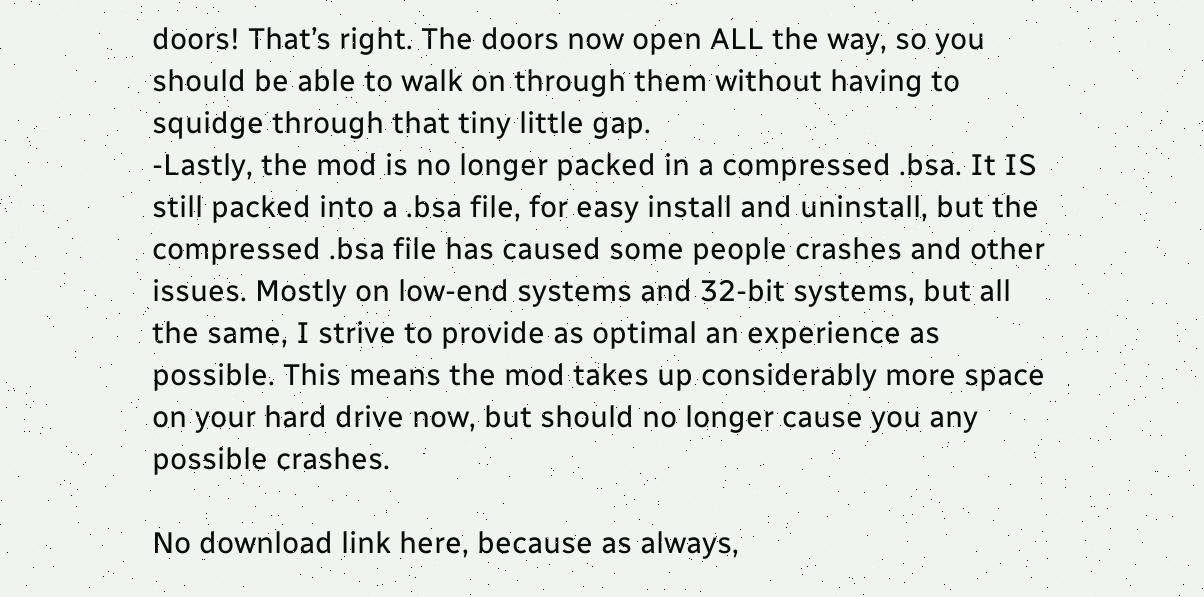doors! That’s right. The doors now open ALL the way, so you should be able to walk on through them without having to squidge through that tiny little gap.
-Lastly, the mod is no longer packed in a compressed .bsa. It IS still packed into a .bsa file, for easy install and uninstall, but the compressed .bsa file has caused some people crashes and other issues. Mostly on low-end systems and 32-bit systems, but all the same, I strive to provide as optimal an experience as possible. This means the mod takes up considerably more space on your hard drive now, but should no longer cause you any possible crashes.

No download link here, because as always,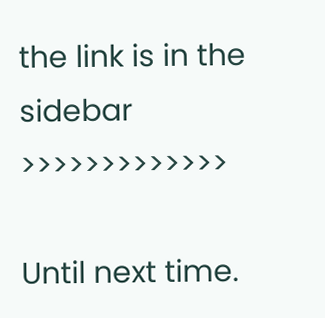the link is in the sidebar >>>>>>>>>>>>>

Until next time.